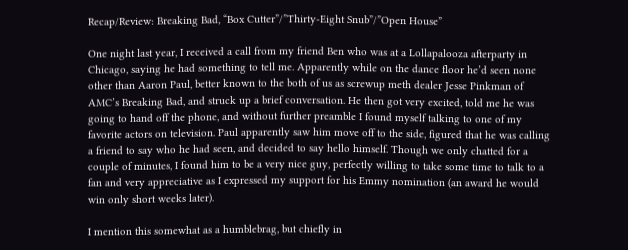Recap/Review: Breaking Bad, “Box Cutter”/”Thirty-Eight Snub”/”Open House”

One night last year, I received a call from my friend Ben who was at a Lollapalooza afterparty in Chicago, saying he had something to tell me. Apparently while on the dance floor he’d seen none other than Aaron Paul, better known to the both of us as screwup meth dealer Jesse Pinkman of AMC’s Breaking Bad, and struck up a brief conversation. He then got very excited, told me he was going to hand off the phone, and without further preamble I found myself talking to one of my favorite actors on television. Paul apparently saw him move off to the side, figured that he was calling a friend to say who he had seen, and decided to say hello himself. Though we only chatted for a couple of minutes, I found him to be a very nice guy, perfectly willing to take some time to talk to a fan and very appreciative as I expressed my support for his Emmy nomination (an award he would win only short weeks later).

I mention this somewhat as a humblebrag, but chiefly in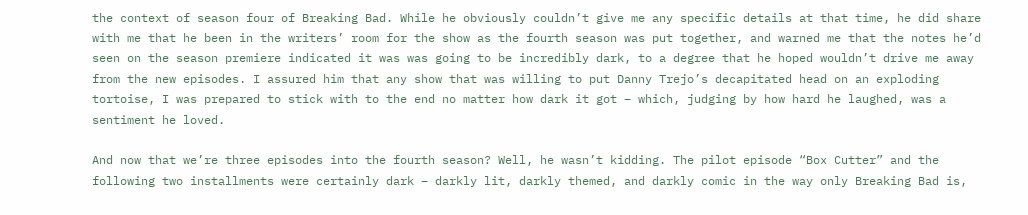the context of season four of Breaking Bad. While he obviously couldn’t give me any specific details at that time, he did share with me that he been in the writers’ room for the show as the fourth season was put together, and warned me that the notes he’d seen on the season premiere indicated it was was going to be incredibly dark, to a degree that he hoped wouldn’t drive me away from the new episodes. I assured him that any show that was willing to put Danny Trejo’s decapitated head on an exploding tortoise, I was prepared to stick with to the end no matter how dark it got – which, judging by how hard he laughed, was a sentiment he loved.

And now that we’re three episodes into the fourth season? Well, he wasn’t kidding. The pilot episode “Box Cutter” and the following two installments were certainly dark – darkly lit, darkly themed, and darkly comic in the way only Breaking Bad is,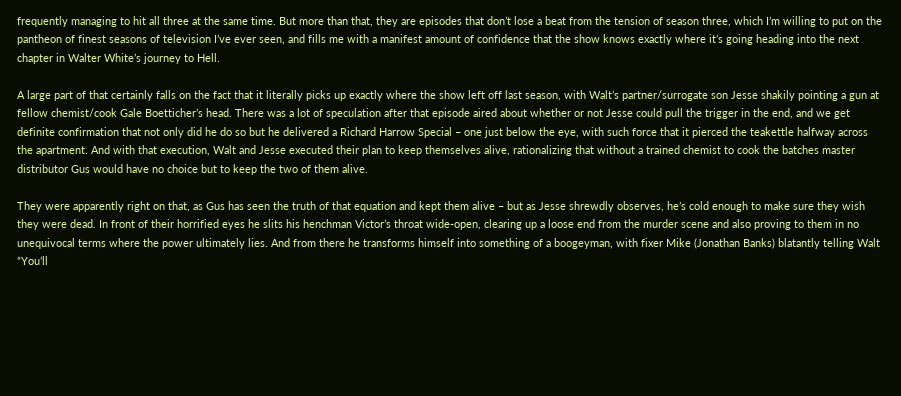frequently managing to hit all three at the same time. But more than that, they are episodes that don’t lose a beat from the tension of season three, which I’m willing to put on the pantheon of finest seasons of television I’ve ever seen, and fills me with a manifest amount of confidence that the show knows exactly where it’s going heading into the next chapter in Walter White’s journey to Hell.

A large part of that certainly falls on the fact that it literally picks up exactly where the show left off last season, with Walt’s partner/surrogate son Jesse shakily pointing a gun at fellow chemist/cook Gale Boetticher’s head. There was a lot of speculation after that episode aired about whether or not Jesse could pull the trigger in the end, and we get definite confirmation that not only did he do so but he delivered a Richard Harrow Special – one just below the eye, with such force that it pierced the teakettle halfway across the apartment. And with that execution, Walt and Jesse executed their plan to keep themselves alive, rationalizing that without a trained chemist to cook the batches master distributor Gus would have no choice but to keep the two of them alive.

They were apparently right on that, as Gus has seen the truth of that equation and kept them alive – but as Jesse shrewdly observes, he’s cold enough to make sure they wish they were dead. In front of their horrified eyes he slits his henchman Victor’s throat wide-open, clearing up a loose end from the murder scene and also proving to them in no unequivocal terms where the power ultimately lies. And from there he transforms himself into something of a boogeyman, with fixer Mike (Jonathan Banks) blatantly telling Walt “You’ll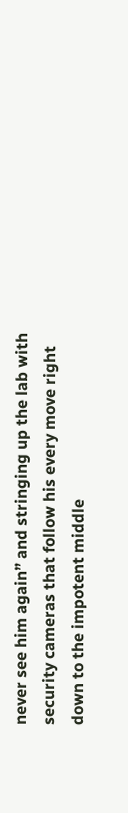never see him again” and stringing up the lab with security cameras that follow his every move right down to the impotent middle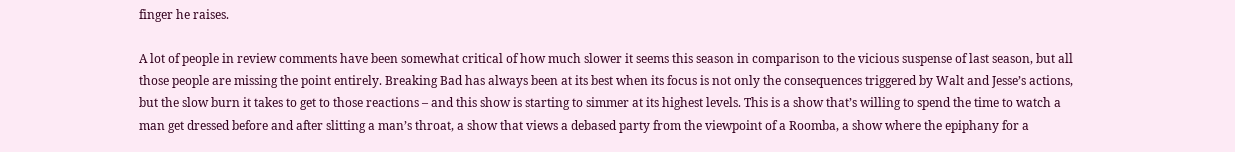finger he raises.

A lot of people in review comments have been somewhat critical of how much slower it seems this season in comparison to the vicious suspense of last season, but all those people are missing the point entirely. Breaking Bad has always been at its best when its focus is not only the consequences triggered by Walt and Jesse’s actions, but the slow burn it takes to get to those reactions – and this show is starting to simmer at its highest levels. This is a show that’s willing to spend the time to watch a man get dressed before and after slitting a man’s throat, a show that views a debased party from the viewpoint of a Roomba, a show where the epiphany for a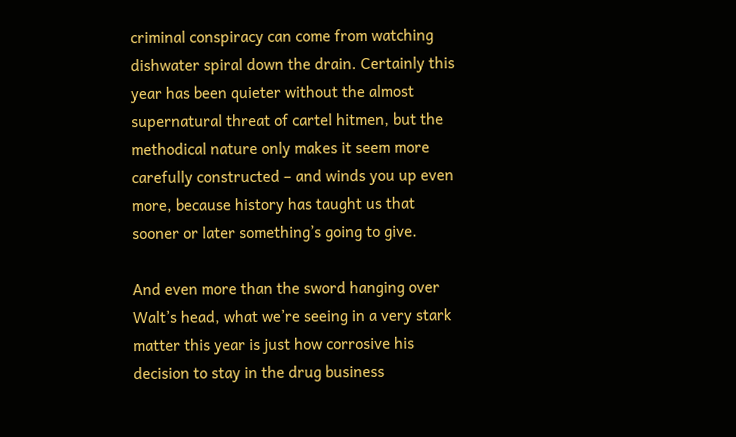criminal conspiracy can come from watching dishwater spiral down the drain. Certainly this year has been quieter without the almost supernatural threat of cartel hitmen, but the methodical nature only makes it seem more carefully constructed – and winds you up even more, because history has taught us that sooner or later something’s going to give.

And even more than the sword hanging over Walt’s head, what we’re seeing in a very stark matter this year is just how corrosive his decision to stay in the drug business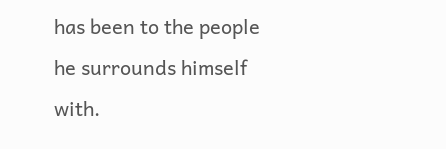has been to the people he surrounds himself with.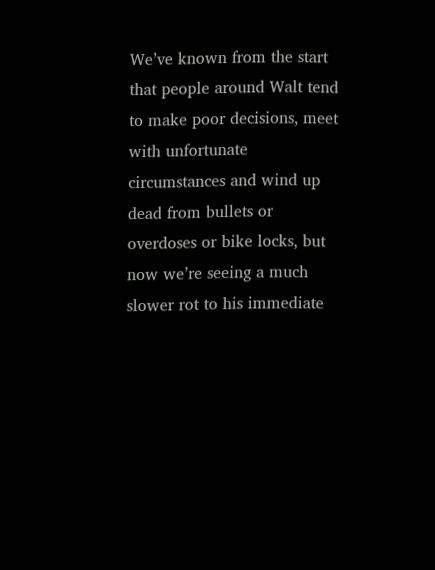We’ve known from the start that people around Walt tend to make poor decisions, meet with unfortunate circumstances and wind up dead from bullets or overdoses or bike locks, but now we’re seeing a much slower rot to his immediate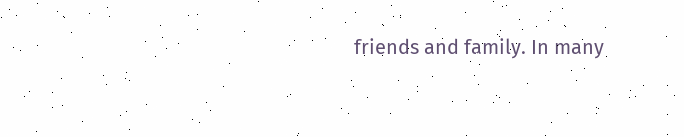friends and family. In many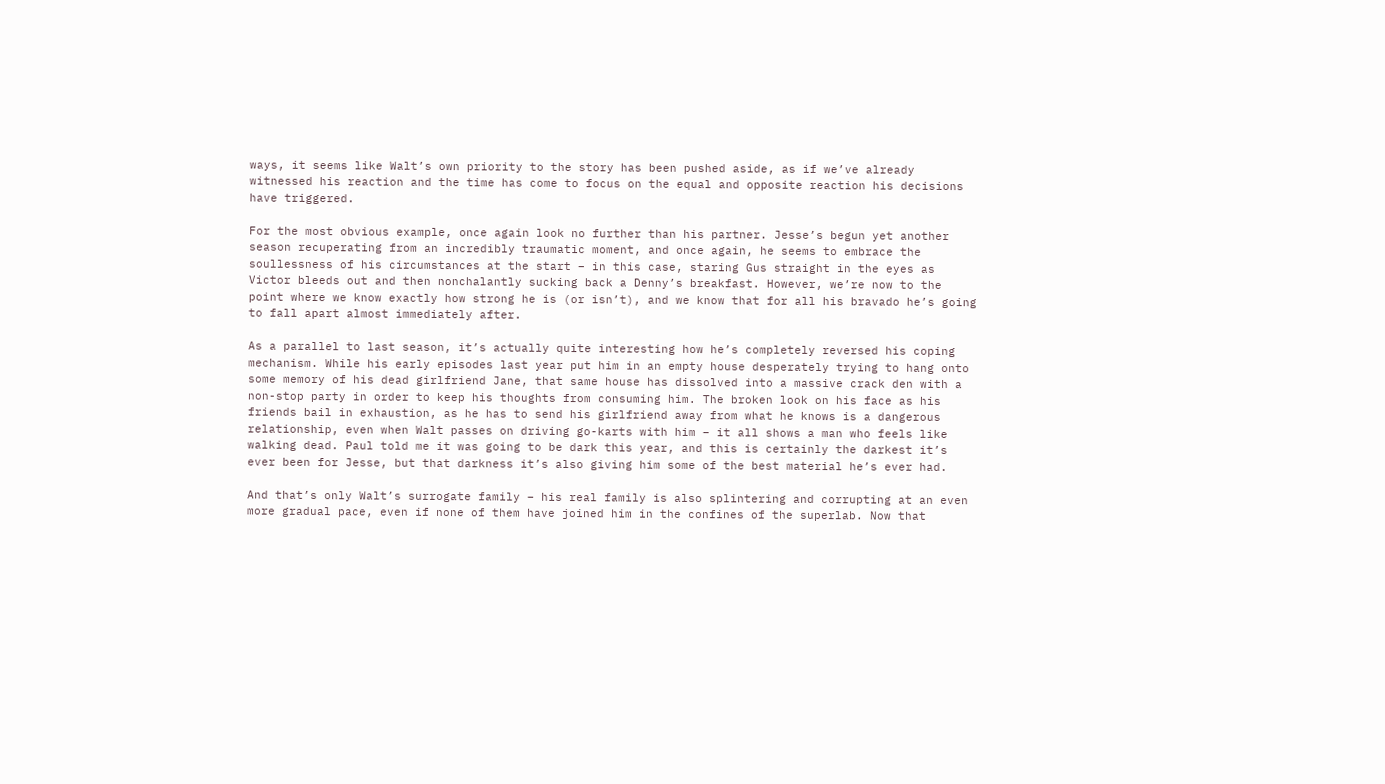ways, it seems like Walt’s own priority to the story has been pushed aside, as if we’ve already witnessed his reaction and the time has come to focus on the equal and opposite reaction his decisions have triggered.

For the most obvious example, once again look no further than his partner. Jesse’s begun yet another season recuperating from an incredibly traumatic moment, and once again, he seems to embrace the soullessness of his circumstances at the start – in this case, staring Gus straight in the eyes as Victor bleeds out and then nonchalantly sucking back a Denny’s breakfast. However, we’re now to the point where we know exactly how strong he is (or isn’t), and we know that for all his bravado he’s going to fall apart almost immediately after.

As a parallel to last season, it’s actually quite interesting how he’s completely reversed his coping mechanism. While his early episodes last year put him in an empty house desperately trying to hang onto some memory of his dead girlfriend Jane, that same house has dissolved into a massive crack den with a non-stop party in order to keep his thoughts from consuming him. The broken look on his face as his friends bail in exhaustion, as he has to send his girlfriend away from what he knows is a dangerous relationship, even when Walt passes on driving go-karts with him – it all shows a man who feels like walking dead. Paul told me it was going to be dark this year, and this is certainly the darkest it’s ever been for Jesse, but that darkness it’s also giving him some of the best material he’s ever had.

And that’s only Walt’s surrogate family – his real family is also splintering and corrupting at an even more gradual pace, even if none of them have joined him in the confines of the superlab. Now that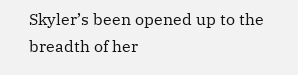Skyler’s been opened up to the breadth of her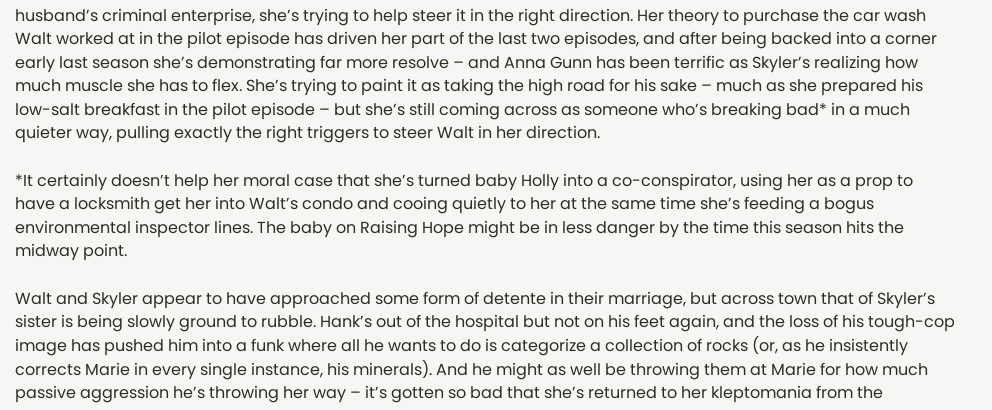husband’s criminal enterprise, she’s trying to help steer it in the right direction. Her theory to purchase the car wash Walt worked at in the pilot episode has driven her part of the last two episodes, and after being backed into a corner early last season she’s demonstrating far more resolve – and Anna Gunn has been terrific as Skyler’s realizing how much muscle she has to flex. She’s trying to paint it as taking the high road for his sake – much as she prepared his low-salt breakfast in the pilot episode – but she’s still coming across as someone who’s breaking bad* in a much quieter way, pulling exactly the right triggers to steer Walt in her direction.

*It certainly doesn’t help her moral case that she’s turned baby Holly into a co-conspirator, using her as a prop to have a locksmith get her into Walt’s condo and cooing quietly to her at the same time she’s feeding a bogus environmental inspector lines. The baby on Raising Hope might be in less danger by the time this season hits the midway point.

Walt and Skyler appear to have approached some form of detente in their marriage, but across town that of Skyler’s sister is being slowly ground to rubble. Hank’s out of the hospital but not on his feet again, and the loss of his tough-cop image has pushed him into a funk where all he wants to do is categorize a collection of rocks (or, as he insistently corrects Marie in every single instance, his minerals). And he might as well be throwing them at Marie for how much passive aggression he’s throwing her way – it’s gotten so bad that she’s returned to her kleptomania from the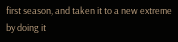first season, and taken it to a new extreme by doing it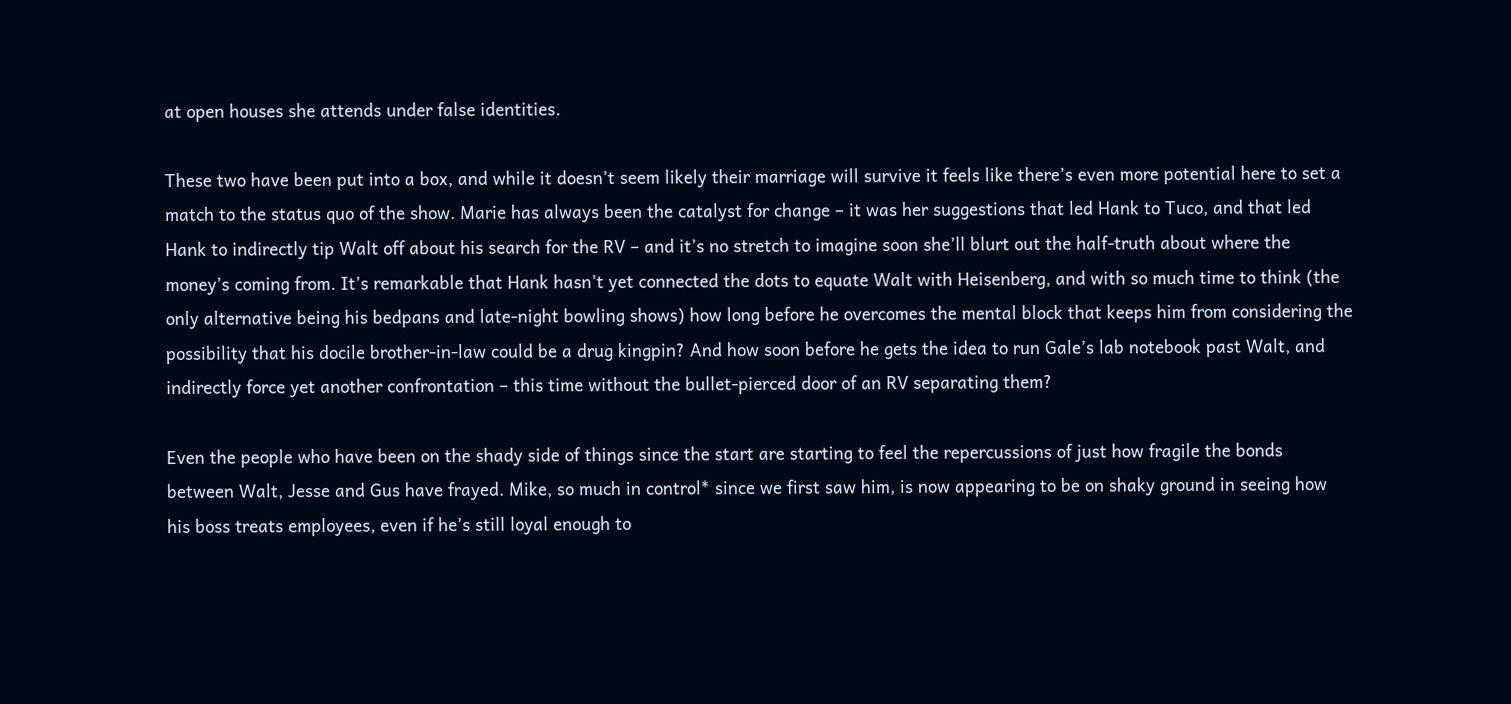at open houses she attends under false identities.

These two have been put into a box, and while it doesn’t seem likely their marriage will survive it feels like there’s even more potential here to set a match to the status quo of the show. Marie has always been the catalyst for change – it was her suggestions that led Hank to Tuco, and that led Hank to indirectly tip Walt off about his search for the RV – and it’s no stretch to imagine soon she’ll blurt out the half-truth about where the money’s coming from. It’s remarkable that Hank hasn’t yet connected the dots to equate Walt with Heisenberg, and with so much time to think (the only alternative being his bedpans and late-night bowling shows) how long before he overcomes the mental block that keeps him from considering the possibility that his docile brother-in-law could be a drug kingpin? And how soon before he gets the idea to run Gale’s lab notebook past Walt, and indirectly force yet another confrontation – this time without the bullet-pierced door of an RV separating them?

Even the people who have been on the shady side of things since the start are starting to feel the repercussions of just how fragile the bonds between Walt, Jesse and Gus have frayed. Mike, so much in control* since we first saw him, is now appearing to be on shaky ground in seeing how his boss treats employees, even if he’s still loyal enough to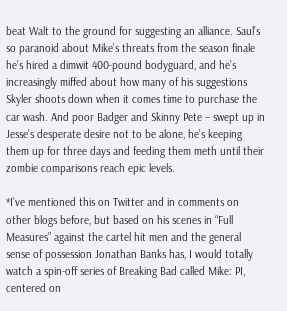beat Walt to the ground for suggesting an alliance. Saul’s so paranoid about Mike’s threats from the season finale he’s hired a dimwit 400-pound bodyguard, and he’s increasingly miffed about how many of his suggestions Skyler shoots down when it comes time to purchase the car wash. And poor Badger and Skinny Pete – swept up in Jesse’s desperate desire not to be alone, he’s keeping them up for three days and feeding them meth until their zombie comparisons reach epic levels.

*I’ve mentioned this on Twitter and in comments on other blogs before, but based on his scenes in “Full Measures” against the cartel hit men and the general sense of possession Jonathan Banks has, I would totally watch a spin-off series of Breaking Bad called Mike: PI, centered on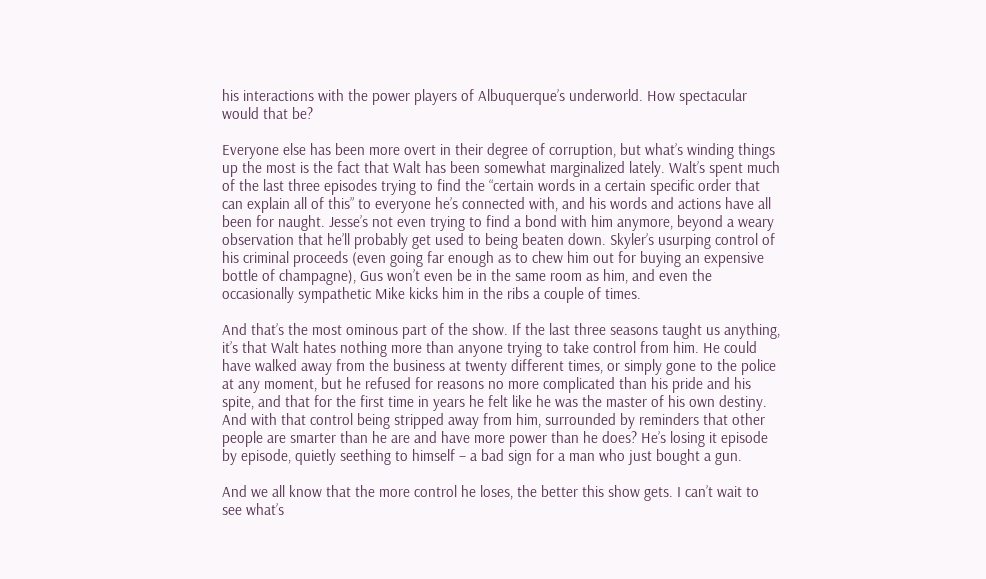his interactions with the power players of Albuquerque’s underworld. How spectacular would that be?

Everyone else has been more overt in their degree of corruption, but what’s winding things up the most is the fact that Walt has been somewhat marginalized lately. Walt’s spent much of the last three episodes trying to find the “certain words in a certain specific order that can explain all of this” to everyone he’s connected with, and his words and actions have all been for naught. Jesse’s not even trying to find a bond with him anymore, beyond a weary observation that he’ll probably get used to being beaten down. Skyler’s usurping control of his criminal proceeds (even going far enough as to chew him out for buying an expensive bottle of champagne), Gus won’t even be in the same room as him, and even the occasionally sympathetic Mike kicks him in the ribs a couple of times.

And that’s the most ominous part of the show. If the last three seasons taught us anything, it’s that Walt hates nothing more than anyone trying to take control from him. He could have walked away from the business at twenty different times, or simply gone to the police at any moment, but he refused for reasons no more complicated than his pride and his spite, and that for the first time in years he felt like he was the master of his own destiny. And with that control being stripped away from him, surrounded by reminders that other people are smarter than he are and have more power than he does? He’s losing it episode by episode, quietly seething to himself – a bad sign for a man who just bought a gun.

And we all know that the more control he loses, the better this show gets. I can’t wait to see what’s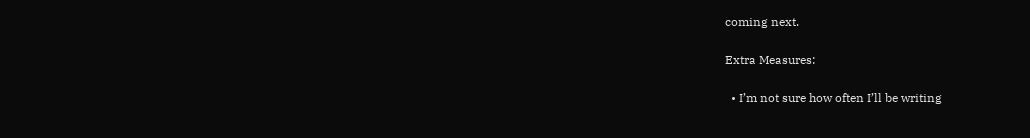coming next.

Extra Measures:

  • I’m not sure how often I’ll be writing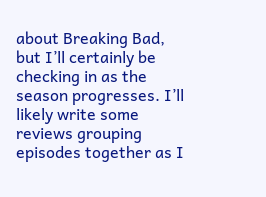about Breaking Bad, but I’ll certainly be checking in as the season progresses. I’ll likely write some reviews grouping episodes together as I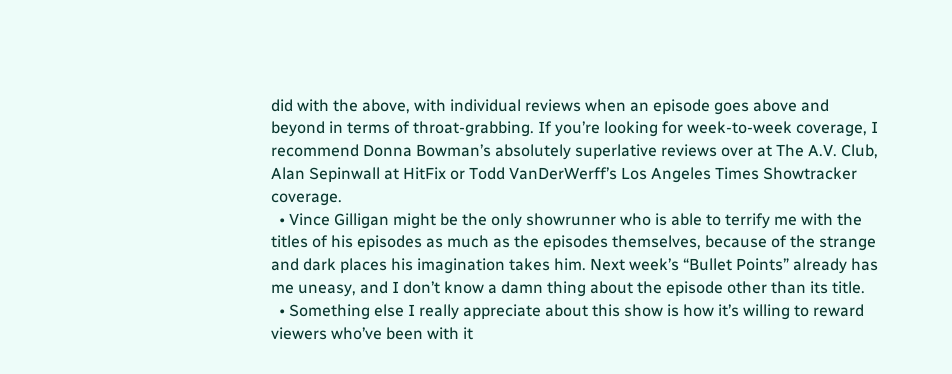did with the above, with individual reviews when an episode goes above and beyond in terms of throat-grabbing. If you’re looking for week-to-week coverage, I recommend Donna Bowman’s absolutely superlative reviews over at The A.V. Club, Alan Sepinwall at HitFix or Todd VanDerWerff’s Los Angeles Times Showtracker coverage.
  • Vince Gilligan might be the only showrunner who is able to terrify me with the titles of his episodes as much as the episodes themselves, because of the strange and dark places his imagination takes him. Next week’s “Bullet Points” already has me uneasy, and I don’t know a damn thing about the episode other than its title.
  • Something else I really appreciate about this show is how it’s willing to reward viewers who’ve been with it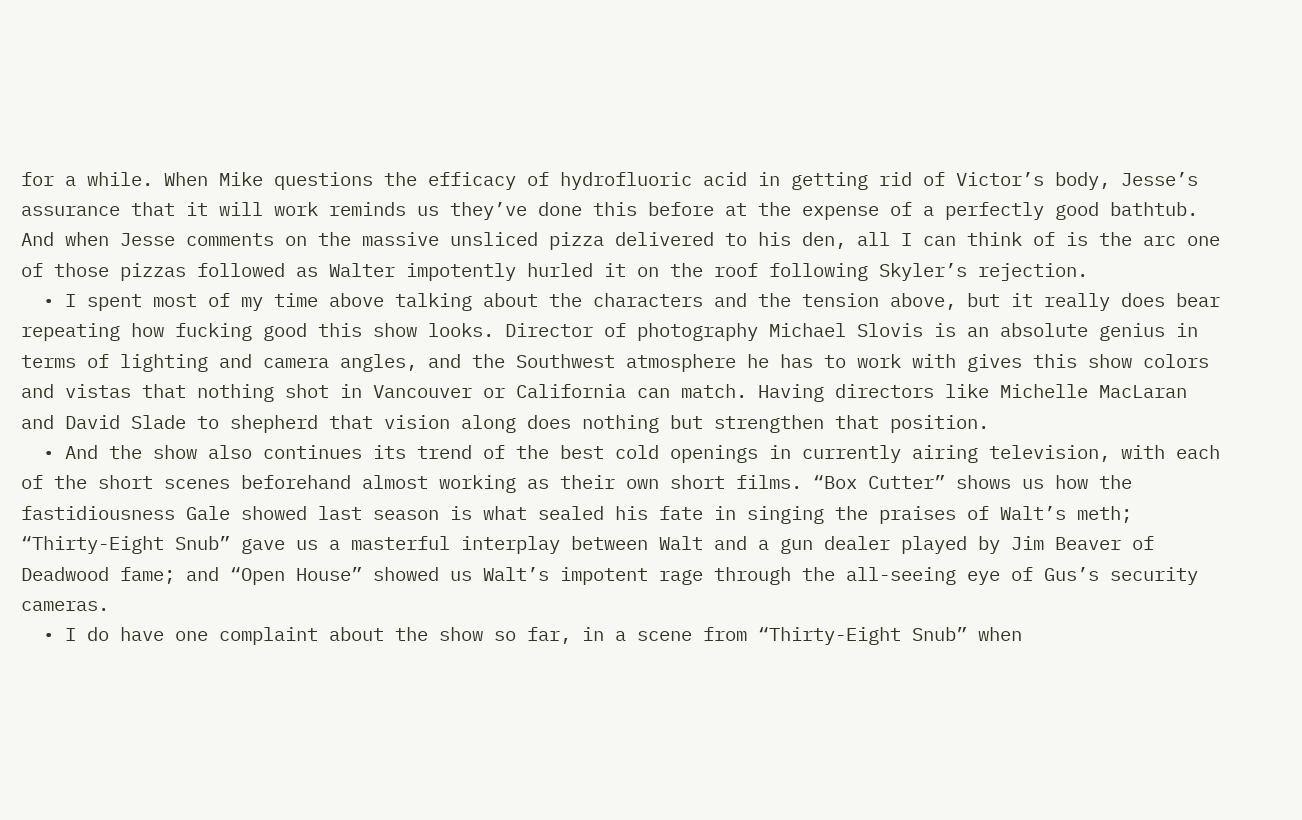for a while. When Mike questions the efficacy of hydrofluoric acid in getting rid of Victor’s body, Jesse’s assurance that it will work reminds us they’ve done this before at the expense of a perfectly good bathtub. And when Jesse comments on the massive unsliced pizza delivered to his den, all I can think of is the arc one of those pizzas followed as Walter impotently hurled it on the roof following Skyler’s rejection.
  • I spent most of my time above talking about the characters and the tension above, but it really does bear repeating how fucking good this show looks. Director of photography Michael Slovis is an absolute genius in terms of lighting and camera angles, and the Southwest atmosphere he has to work with gives this show colors and vistas that nothing shot in Vancouver or California can match. Having directors like Michelle MacLaran and David Slade to shepherd that vision along does nothing but strengthen that position.
  • And the show also continues its trend of the best cold openings in currently airing television, with each of the short scenes beforehand almost working as their own short films. “Box Cutter” shows us how the fastidiousness Gale showed last season is what sealed his fate in singing the praises of Walt’s meth; “Thirty-Eight Snub” gave us a masterful interplay between Walt and a gun dealer played by Jim Beaver of Deadwood fame; and “Open House” showed us Walt’s impotent rage through the all-seeing eye of Gus’s security cameras.
  • I do have one complaint about the show so far, in a scene from “Thirty-Eight Snub” when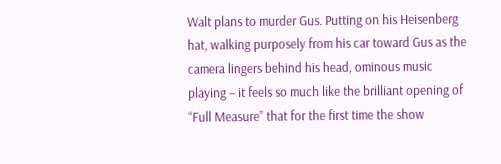Walt plans to murder Gus. Putting on his Heisenberg hat, walking purposely from his car toward Gus as the camera lingers behind his head, ominous music playing – it feels so much like the brilliant opening of “Full Measure” that for the first time the show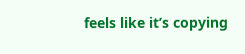feels like it’s copying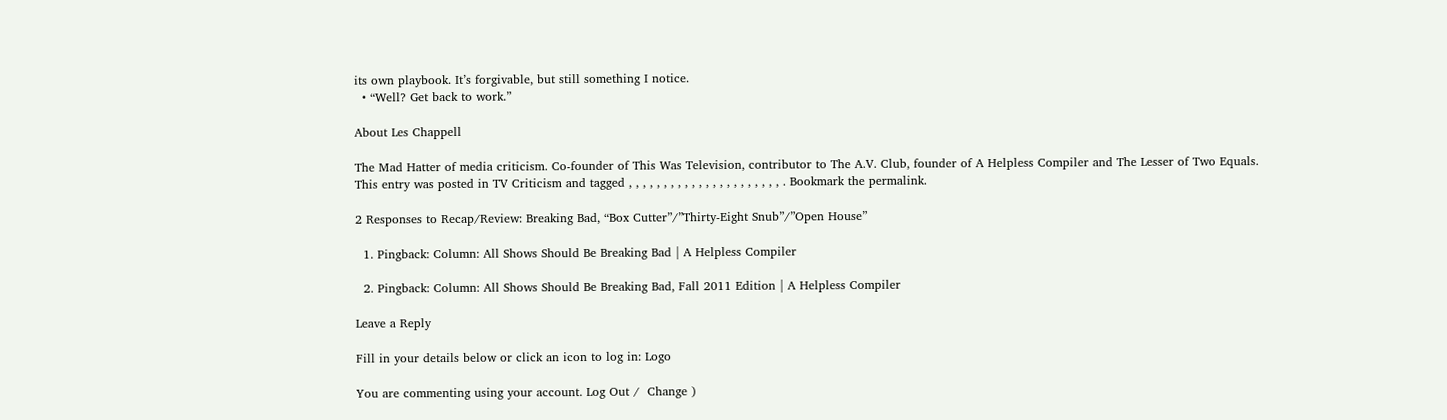its own playbook. It’s forgivable, but still something I notice.
  • “Well? Get back to work.”

About Les Chappell

The Mad Hatter of media criticism. Co-founder of This Was Television, contributor to The A.V. Club, founder of A Helpless Compiler and The Lesser of Two Equals.
This entry was posted in TV Criticism and tagged , , , , , , , , , , , , , , , , , , , , , , . Bookmark the permalink.

2 Responses to Recap/Review: Breaking Bad, “Box Cutter”/”Thirty-Eight Snub”/”Open House”

  1. Pingback: Column: All Shows Should Be Breaking Bad | A Helpless Compiler

  2. Pingback: Column: All Shows Should Be Breaking Bad, Fall 2011 Edition | A Helpless Compiler

Leave a Reply

Fill in your details below or click an icon to log in: Logo

You are commenting using your account. Log Out /  Change )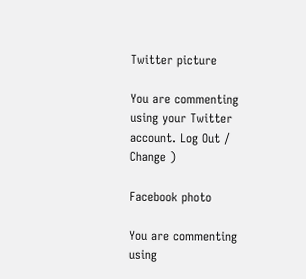Twitter picture

You are commenting using your Twitter account. Log Out /  Change )

Facebook photo

You are commenting using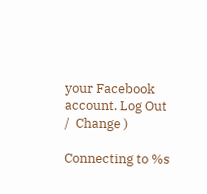your Facebook account. Log Out /  Change )

Connecting to %s